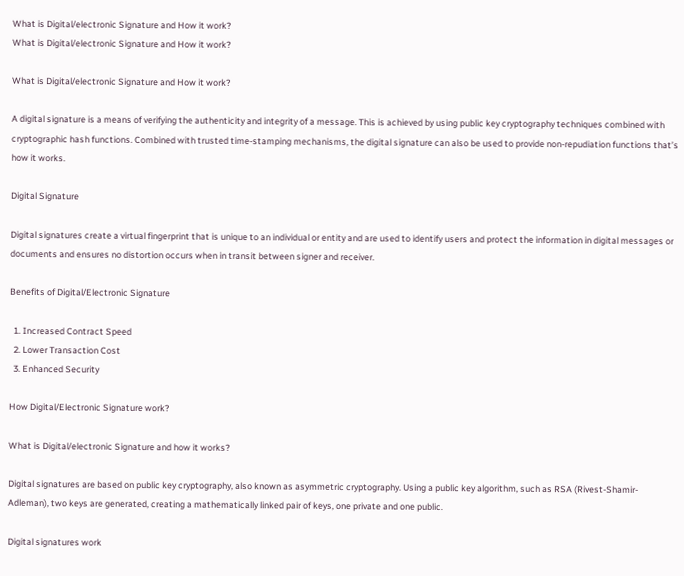What is Digital/electronic Signature and How it work?
What is Digital/electronic Signature and How it work?

What is Digital/electronic Signature and How it work?

A digital signature is a means of verifying the authenticity and integrity of a message. This is achieved by using public key cryptography techniques combined with cryptographic hash functions. Combined with trusted time-stamping mechanisms, the digital signature can also be used to provide non-repudiation functions that’s how it works.

Digital Signature

Digital signatures create a virtual fingerprint that is unique to an individual or entity and are used to identify users and protect the information in digital messages or documents and ensures no distortion occurs when in transit between signer and receiver.

Benefits of Digital/Electronic Signature

  1. Increased Contract Speed
  2. Lower Transaction Cost
  3. Enhanced Security

How Digital/Electronic Signature work?

What is Digital/electronic Signature and how it works?

Digital signatures are based on public key cryptography, also known as asymmetric cryptography. Using a public key algorithm, such as RSA (Rivest-Shamir-Adleman), two keys are generated, creating a mathematically linked pair of keys, one private and one public.

Digital signatures work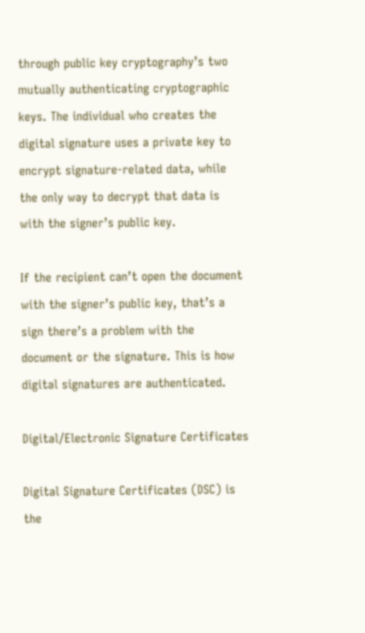through public key cryptography’s two mutually authenticating cryptographic keys. The individual who creates the digital signature uses a private key to encrypt signature-related data, while the only way to decrypt that data is with the signer’s public key.

If the recipient can’t open the document with the signer’s public key, that’s a sign there’s a problem with the document or the signature. This is how digital signatures are authenticated.

Digital/Electronic Signature Certificates

Digital Signature Certificates (DSC) is the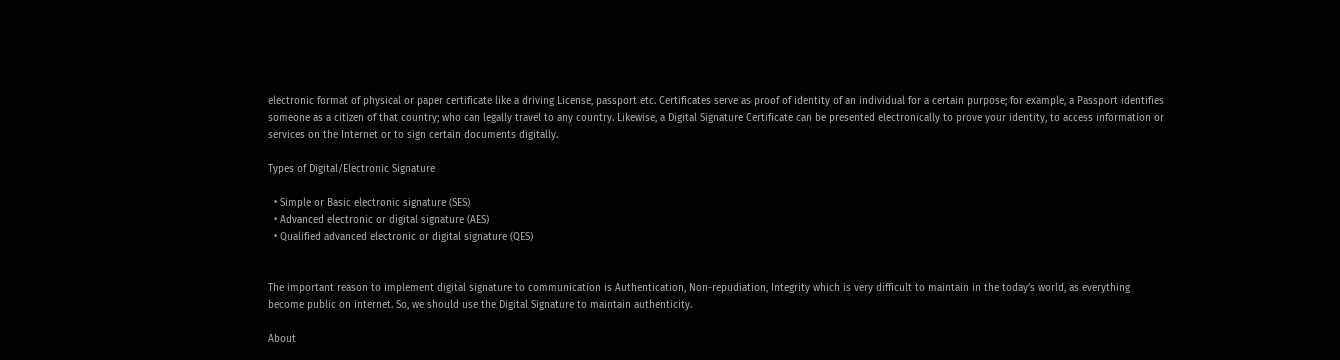electronic format of physical or paper certificate like a driving License, passport etc. Certificates serve as proof of identity of an individual for a certain purpose; for example, a Passport identifies someone as a citizen of that country; who can legally travel to any country. Likewise, a Digital Signature Certificate can be presented electronically to prove your identity, to access information or services on the Internet or to sign certain documents digitally.

Types of Digital/Electronic Signature

  • Simple or Basic electronic signature (SES)
  • Advanced electronic or digital signature (AES)
  • Qualified advanced electronic or digital signature (QES)


The important reason to implement digital signature to communication is Authentication, Non-repudiation, Integrity which is very difficult to maintain in the today’s world, as everything become public on internet. So, we should use the Digital Signature to maintain authenticity.

About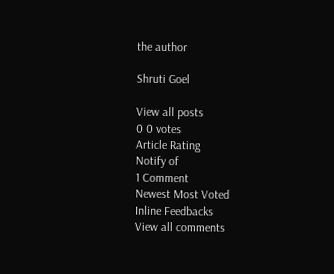the author

Shruti Goel

View all posts
0 0 votes
Article Rating
Notify of
1 Comment
Newest Most Voted
Inline Feedbacks
View all comments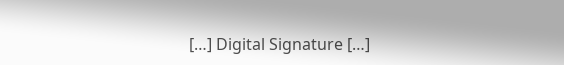[…] Digital Signature […]